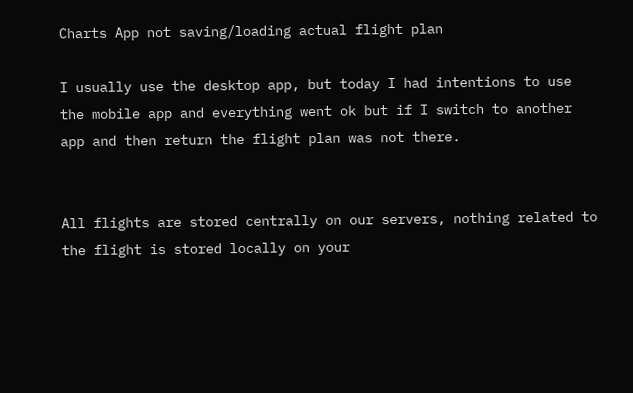Charts App not saving/loading actual flight plan

I usually use the desktop app, but today I had intentions to use the mobile app and everything went ok but if I switch to another app and then return the flight plan was not there.


All flights are stored centrally on our servers, nothing related to the flight is stored locally on your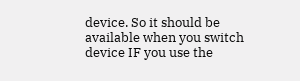device. So it should be available when you switch device IF you use the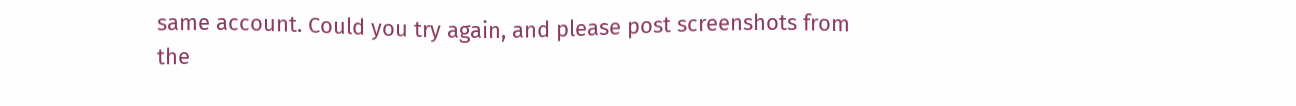same account. Could you try again, and please post screenshots from the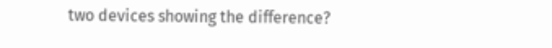two devices showing the difference?